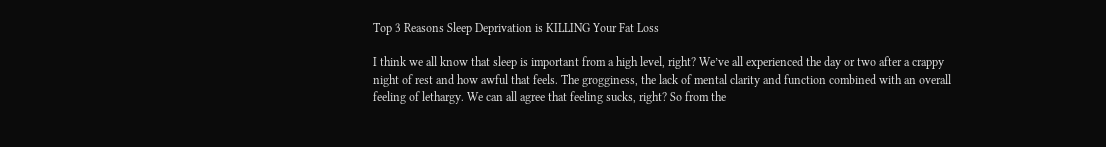Top 3 Reasons Sleep Deprivation is KILLING Your Fat Loss

I think we all know that sleep is important from a high level, right? We’ve all experienced the day or two after a crappy night of rest and how awful that feels. The grogginess, the lack of mental clarity and function combined with an overall feeling of lethargy. We can all agree that feeling sucks, right? So from the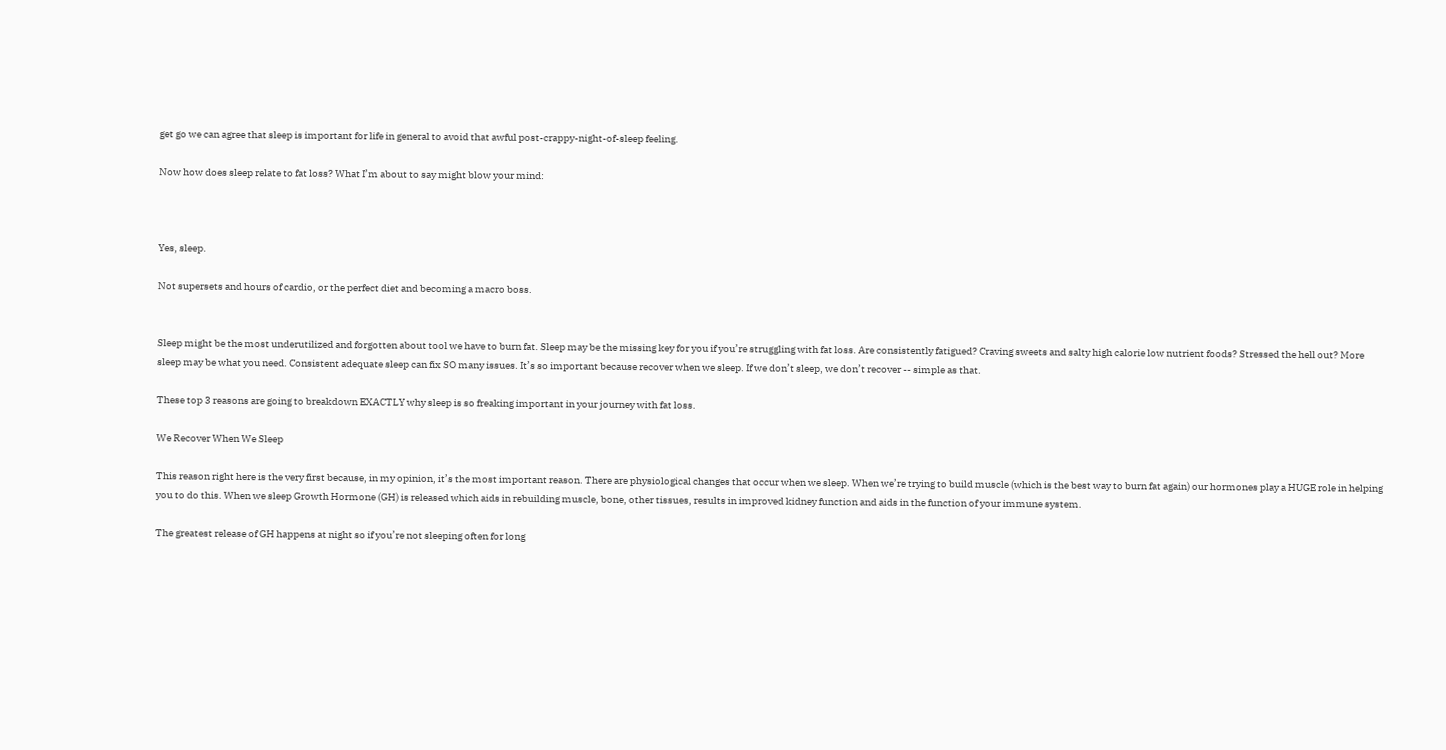get go we can agree that sleep is important for life in general to avoid that awful post-crappy-night-of-sleep feeling.

Now how does sleep relate to fat loss? What I’m about to say might blow your mind:



Yes, sleep.

Not supersets and hours of cardio, or the perfect diet and becoming a macro boss.


Sleep might be the most underutilized and forgotten about tool we have to burn fat. Sleep may be the missing key for you if you’re struggling with fat loss. Are consistently fatigued? Craving sweets and salty high calorie low nutrient foods? Stressed the hell out? More sleep may be what you need. Consistent adequate sleep can fix SO many issues. It’s so important because recover when we sleep. If we don’t sleep, we don’t recover -- simple as that.

These top 3 reasons are going to breakdown EXACTLY why sleep is so freaking important in your journey with fat loss.

We Recover When We Sleep

This reason right here is the very first because, in my opinion, it’s the most important reason. There are physiological changes that occur when we sleep. When we’re trying to build muscle (which is the best way to burn fat again) our hormones play a HUGE role in helping you to do this. When we sleep Growth Hormone (GH) is released which aids in rebuilding muscle, bone, other tissues, results in improved kidney function and aids in the function of your immune system.

The greatest release of GH happens at night so if you’re not sleeping often for long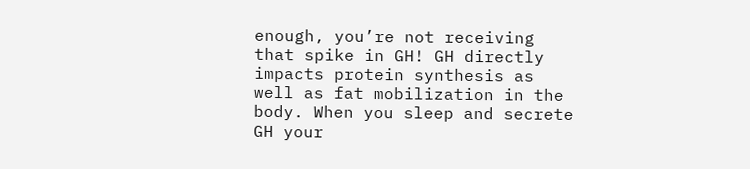enough, you’re not receiving that spike in GH! GH directly impacts protein synthesis as well as fat mobilization in the body. When you sleep and secrete GH your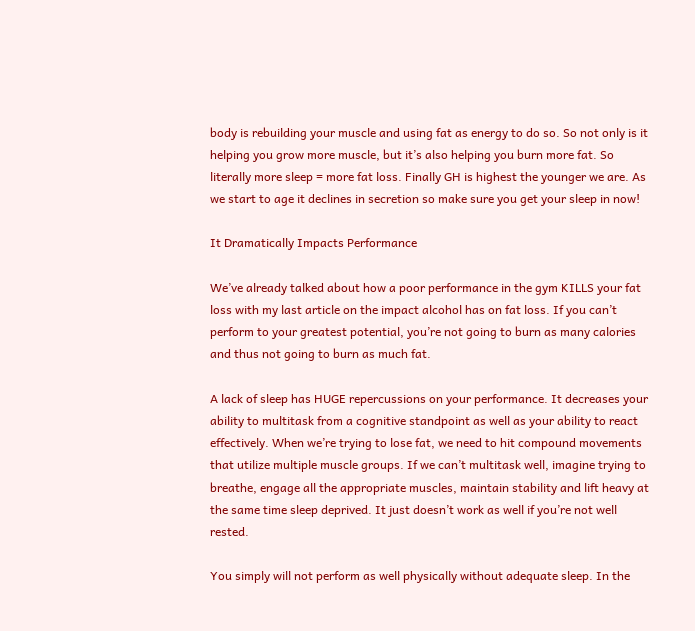body is rebuilding your muscle and using fat as energy to do so. So not only is it helping you grow more muscle, but it’s also helping you burn more fat. So literally more sleep = more fat loss. Finally GH is highest the younger we are. As we start to age it declines in secretion so make sure you get your sleep in now!

It Dramatically Impacts Performance

We’ve already talked about how a poor performance in the gym KILLS your fat loss with my last article on the impact alcohol has on fat loss. If you can’t perform to your greatest potential, you’re not going to burn as many calories and thus not going to burn as much fat.

A lack of sleep has HUGE repercussions on your performance. It decreases your ability to multitask from a cognitive standpoint as well as your ability to react effectively. When we’re trying to lose fat, we need to hit compound movements that utilize multiple muscle groups. If we can’t multitask well, imagine trying to breathe, engage all the appropriate muscles, maintain stability and lift heavy at the same time sleep deprived. It just doesn’t work as well if you’re not well rested.

You simply will not perform as well physically without adequate sleep. In the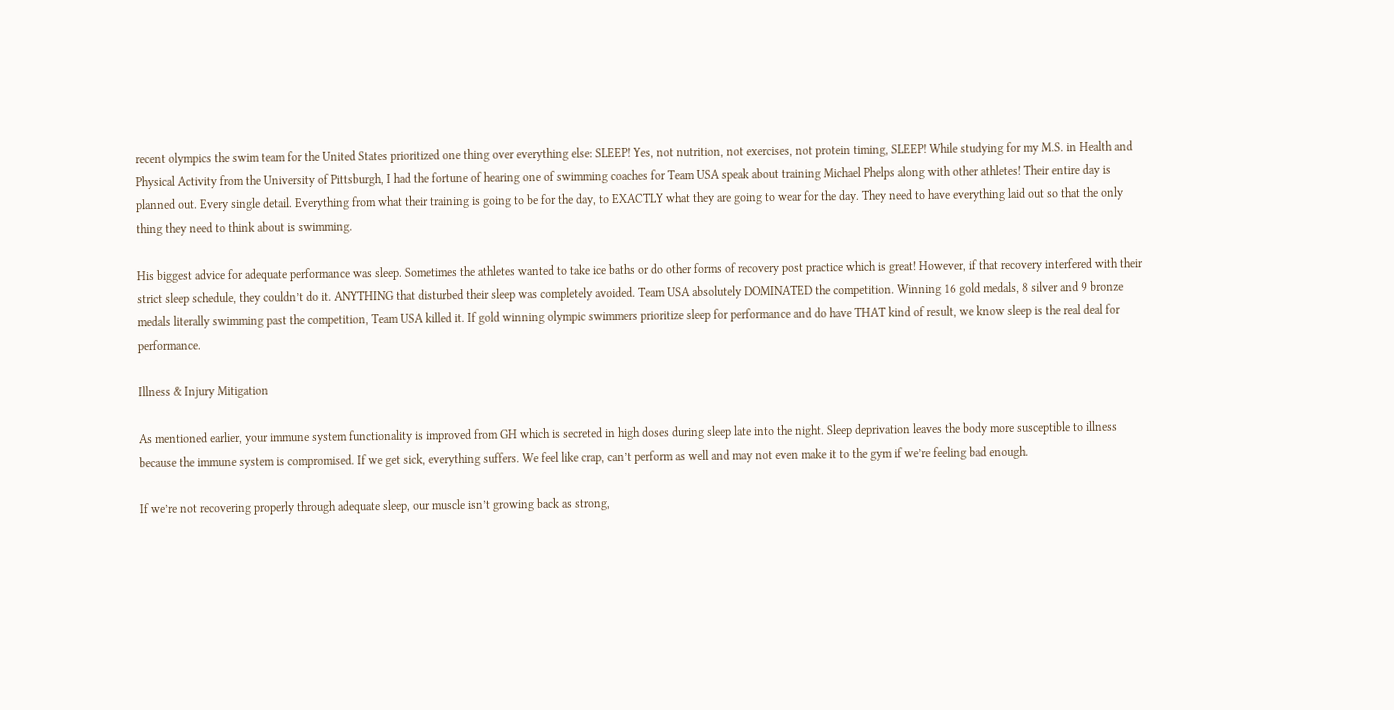recent olympics the swim team for the United States prioritized one thing over everything else: SLEEP! Yes, not nutrition, not exercises, not protein timing, SLEEP! While studying for my M.S. in Health and Physical Activity from the University of Pittsburgh, I had the fortune of hearing one of swimming coaches for Team USA speak about training Michael Phelps along with other athletes! Their entire day is planned out. Every single detail. Everything from what their training is going to be for the day, to EXACTLY what they are going to wear for the day. They need to have everything laid out so that the only thing they need to think about is swimming.

His biggest advice for adequate performance was sleep. Sometimes the athletes wanted to take ice baths or do other forms of recovery post practice which is great! However, if that recovery interfered with their strict sleep schedule, they couldn’t do it. ANYTHING that disturbed their sleep was completely avoided. Team USA absolutely DOMINATED the competition. Winning 16 gold medals, 8 silver and 9 bronze medals literally swimming past the competition, Team USA killed it. If gold winning olympic swimmers prioritize sleep for performance and do have THAT kind of result, we know sleep is the real deal for performance.

Illness & Injury Mitigation

As mentioned earlier, your immune system functionality is improved from GH which is secreted in high doses during sleep late into the night. Sleep deprivation leaves the body more susceptible to illness because the immune system is compromised. If we get sick, everything suffers. We feel like crap, can’t perform as well and may not even make it to the gym if we’re feeling bad enough.

If we’re not recovering properly through adequate sleep, our muscle isn’t growing back as strong,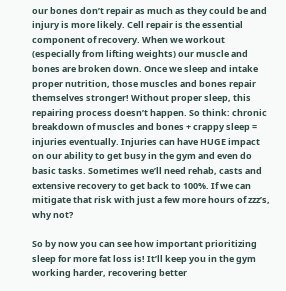our bones don’t repair as much as they could be and injury is more likely. Cell repair is the essential component of recovery. When we workout (especially from lifting weights) our muscle and bones are broken down. Once we sleep and intake proper nutrition, those muscles and bones repair themselves stronger! Without proper sleep, this repairing process doesn’t happen. So think: chronic breakdown of muscles and bones + crappy sleep = injuries eventually. Injuries can have HUGE impact on our ability to get busy in the gym and even do basic tasks. Sometimes we’ll need rehab, casts and extensive recovery to get back to 100%. If we can mitigate that risk with just a few more hours of zzz’s, why not?

So by now you can see how important prioritizing sleep for more fat loss is! It’ll keep you in the gym working harder, recovering better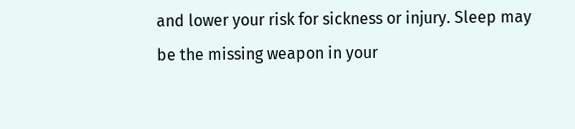and lower your risk for sickness or injury. Sleep may be the missing weapon in your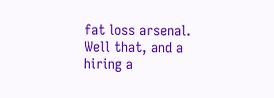fat loss arsenal. Well that, and a hiring a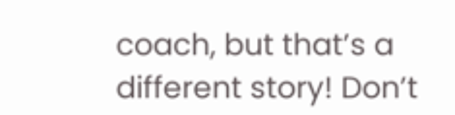coach, but that’s a different story! Don’t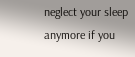neglect your sleep anymore if you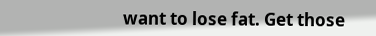want to lose fat. Get those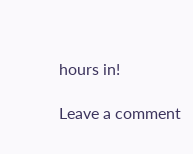hours in!

Leave a comment